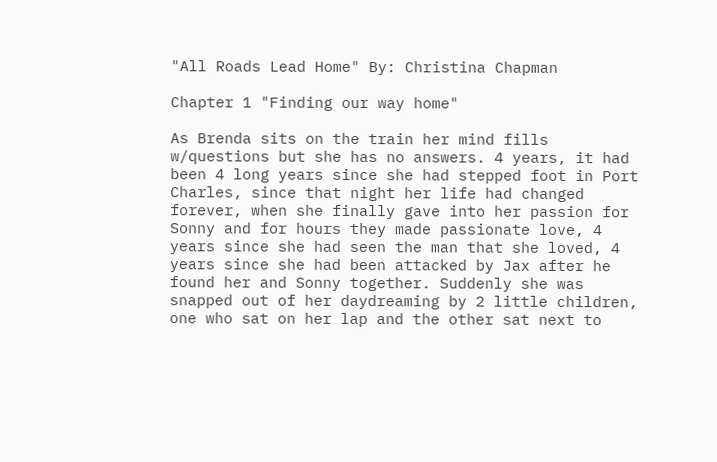"All Roads Lead Home" By: Christina Chapman

Chapter 1 "Finding our way home"

As Brenda sits on the train her mind fills w/questions but she has no answers. 4 years, it had been 4 long years since she had stepped foot in Port Charles, since that night her life had changed forever, when she finally gave into her passion for Sonny and for hours they made passionate love, 4 years since she had seen the man that she loved, 4 years since she had been attacked by Jax after he found her and Sonny together. Suddenly she was snapped out of her daydreaming by 2 little children, one who sat on her lap and the other sat next to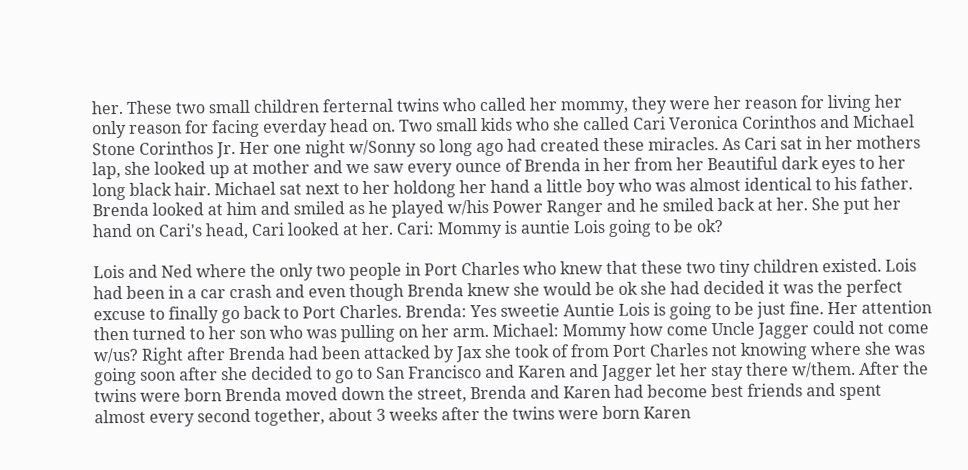her. These two small children ferternal twins who called her mommy, they were her reason for living her only reason for facing everday head on. Two small kids who she called Cari Veronica Corinthos and Michael Stone Corinthos Jr. Her one night w/Sonny so long ago had created these miracles. As Cari sat in her mothers lap, she looked up at mother and we saw every ounce of Brenda in her from her Beautiful dark eyes to her long black hair. Michael sat next to her holdong her hand a little boy who was almost identical to his father. Brenda looked at him and smiled as he played w/his Power Ranger and he smiled back at her. She put her hand on Cari's head, Cari looked at her. Cari: Mommy is auntie Lois going to be ok?

Lois and Ned where the only two people in Port Charles who knew that these two tiny children existed. Lois had been in a car crash and even though Brenda knew she would be ok she had decided it was the perfect excuse to finally go back to Port Charles. Brenda: Yes sweetie Auntie Lois is going to be just fine. Her attention then turned to her son who was pulling on her arm. Michael: Mommy how come Uncle Jagger could not come w/us? Right after Brenda had been attacked by Jax she took of from Port Charles not knowing where she was going soon after she decided to go to San Francisco and Karen and Jagger let her stay there w/them. After the twins were born Brenda moved down the street, Brenda and Karen had become best friends and spent almost every second together, about 3 weeks after the twins were born Karen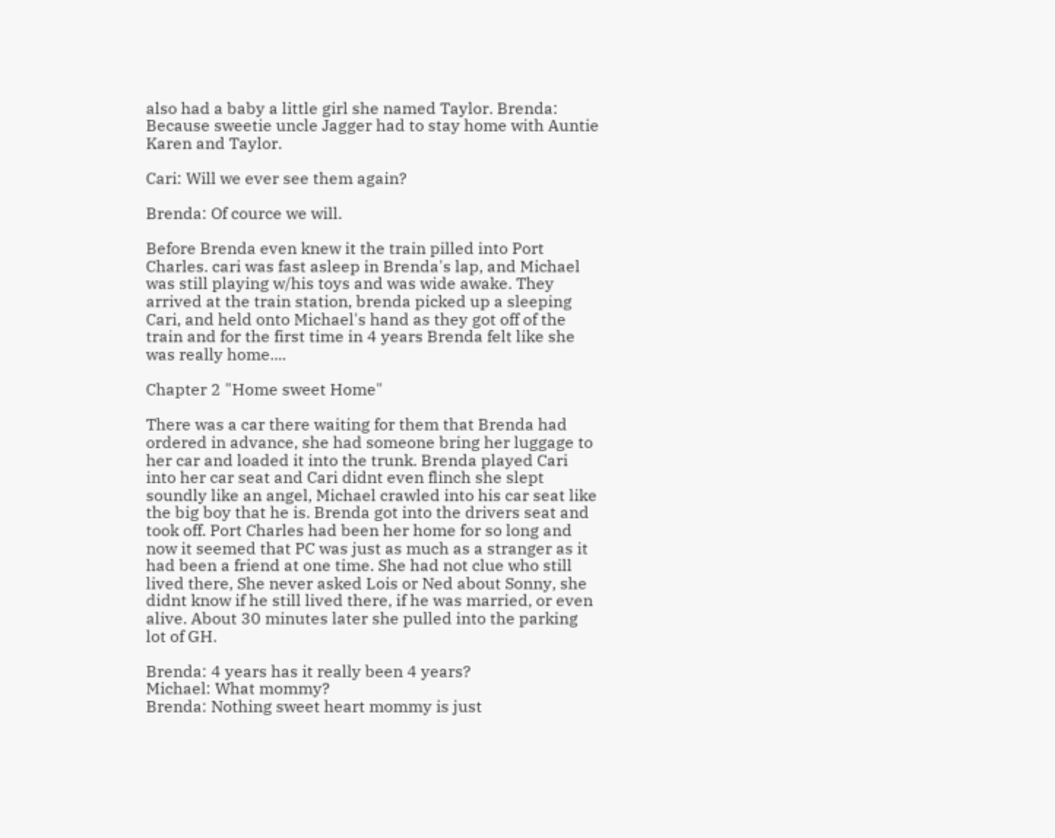also had a baby a little girl she named Taylor. Brenda: Because sweetie uncle Jagger had to stay home with Auntie Karen and Taylor.

Cari: Will we ever see them again?

Brenda: Of cource we will.

Before Brenda even knew it the train pilled into Port Charles. cari was fast asleep in Brenda's lap, and Michael was still playing w/his toys and was wide awake. They arrived at the train station, brenda picked up a sleeping Cari, and held onto Michael's hand as they got off of the train and for the first time in 4 years Brenda felt like she was really home....

Chapter 2 "Home sweet Home"

There was a car there waiting for them that Brenda had ordered in advance, she had someone bring her luggage to her car and loaded it into the trunk. Brenda played Cari into her car seat and Cari didnt even flinch she slept soundly like an angel, Michael crawled into his car seat like the big boy that he is. Brenda got into the drivers seat and took off. Port Charles had been her home for so long and now it seemed that PC was just as much as a stranger as it had been a friend at one time. She had not clue who still lived there, She never asked Lois or Ned about Sonny, she didnt know if he still lived there, if he was married, or even alive. About 30 minutes later she pulled into the parking lot of GH.

Brenda: 4 years has it really been 4 years?
Michael: What mommy?
Brenda: Nothing sweet heart mommy is just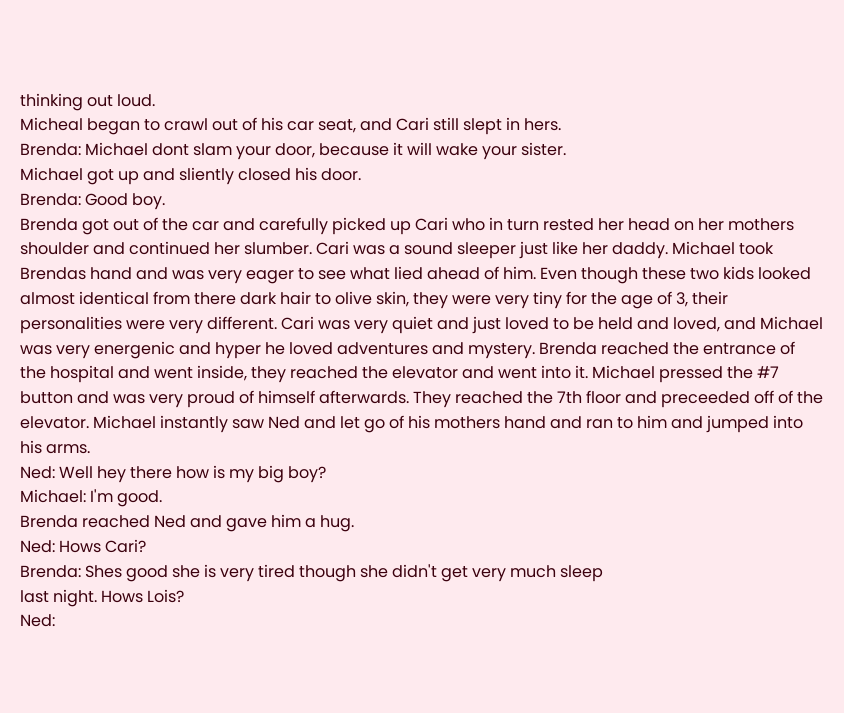thinking out loud.
Micheal began to crawl out of his car seat, and Cari still slept in hers.
Brenda: Michael dont slam your door, because it will wake your sister.
Michael got up and sliently closed his door.
Brenda: Good boy.
Brenda got out of the car and carefully picked up Cari who in turn rested her head on her mothers shoulder and continued her slumber. Cari was a sound sleeper just like her daddy. Michael took Brendas hand and was very eager to see what lied ahead of him. Even though these two kids looked almost identical from there dark hair to olive skin, they were very tiny for the age of 3, their personalities were very different. Cari was very quiet and just loved to be held and loved, and Michael was very energenic and hyper he loved adventures and mystery. Brenda reached the entrance of the hospital and went inside, they reached the elevator and went into it. Michael pressed the #7 button and was very proud of himself afterwards. They reached the 7th floor and preceeded off of the elevator. Michael instantly saw Ned and let go of his mothers hand and ran to him and jumped into his arms.
Ned: Well hey there how is my big boy?
Michael: I'm good.
Brenda reached Ned and gave him a hug.
Ned: Hows Cari?
Brenda: Shes good she is very tired though she didn't get very much sleep
last night. Hows Lois?
Ned: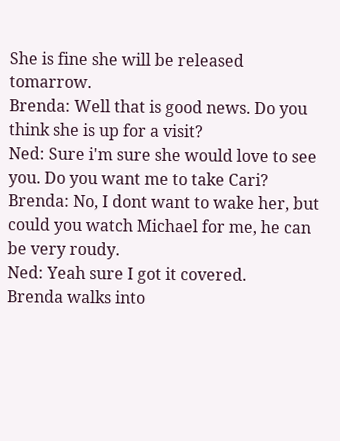She is fine she will be released tomarrow.
Brenda: Well that is good news. Do you think she is up for a visit?
Ned: Sure i'm sure she would love to see you. Do you want me to take Cari?
Brenda: No, I dont want to wake her, but could you watch Michael for me, he can be very roudy.
Ned: Yeah sure I got it covered.
Brenda walks into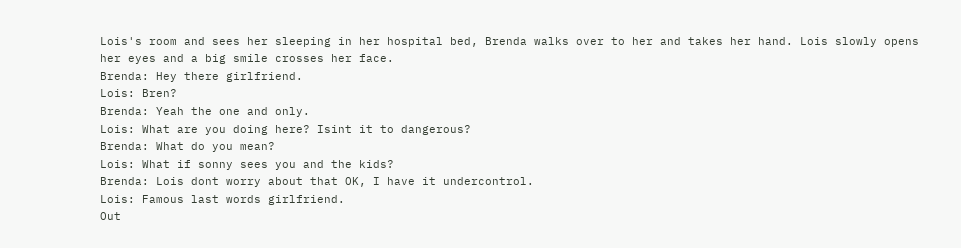Lois's room and sees her sleeping in her hospital bed, Brenda walks over to her and takes her hand. Lois slowly opens her eyes and a big smile crosses her face.
Brenda: Hey there girlfriend.
Lois: Bren?
Brenda: Yeah the one and only.
Lois: What are you doing here? Isint it to dangerous?
Brenda: What do you mean?
Lois: What if sonny sees you and the kids?
Brenda: Lois dont worry about that OK, I have it undercontrol.
Lois: Famous last words girlfriend.
Out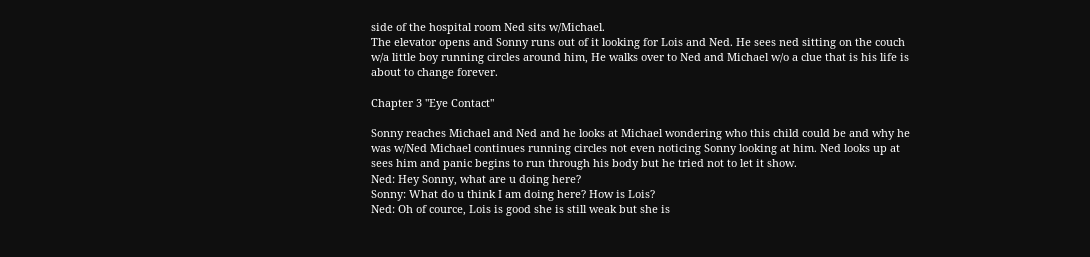side of the hospital room Ned sits w/Michael.
The elevator opens and Sonny runs out of it looking for Lois and Ned. He sees ned sitting on the couch w/a little boy running circles around him, He walks over to Ned and Michael w/o a clue that is his life is about to change forever.

Chapter 3 "Eye Contact"

Sonny reaches Michael and Ned and he looks at Michael wondering who this child could be and why he was w/Ned Michael continues running circles not even noticing Sonny looking at him. Ned looks up at sees him and panic begins to run through his body but he tried not to let it show.
Ned: Hey Sonny, what are u doing here?
Sonny: What do u think I am doing here? How is Lois?
Ned: Oh of cource, Lois is good she is still weak but she is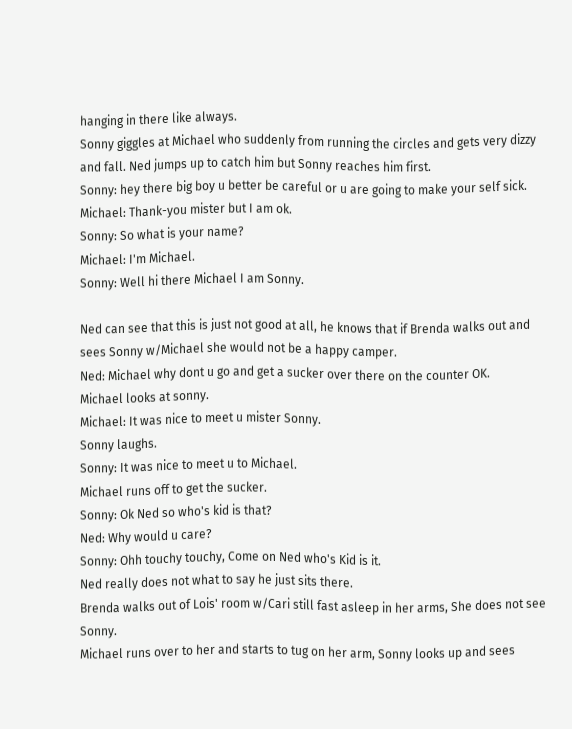hanging in there like always.
Sonny giggles at Michael who suddenly from running the circles and gets very dizzy and fall. Ned jumps up to catch him but Sonny reaches him first.
Sonny: hey there big boy u better be careful or u are going to make your self sick.
Michael: Thank-you mister but I am ok.
Sonny: So what is your name?
Michael: I'm Michael.
Sonny: Well hi there Michael I am Sonny.

Ned can see that this is just not good at all, he knows that if Brenda walks out and sees Sonny w/Michael she would not be a happy camper.
Ned: Michael why dont u go and get a sucker over there on the counter OK.
Michael looks at sonny.
Michael: It was nice to meet u mister Sonny.
Sonny laughs.
Sonny: It was nice to meet u to Michael.
Michael runs off to get the sucker.
Sonny: Ok Ned so who's kid is that?
Ned: Why would u care?
Sonny: Ohh touchy touchy, Come on Ned who's Kid is it.
Ned really does not what to say he just sits there.
Brenda walks out of Lois' room w/Cari still fast asleep in her arms, She does not see Sonny.
Michael runs over to her and starts to tug on her arm, Sonny looks up and sees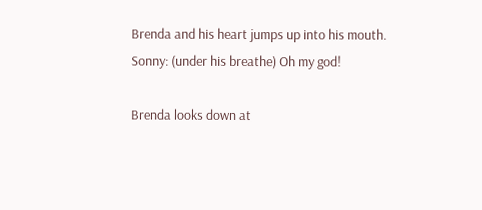Brenda and his heart jumps up into his mouth.
Sonny: (under his breathe) Oh my god!

Brenda looks down at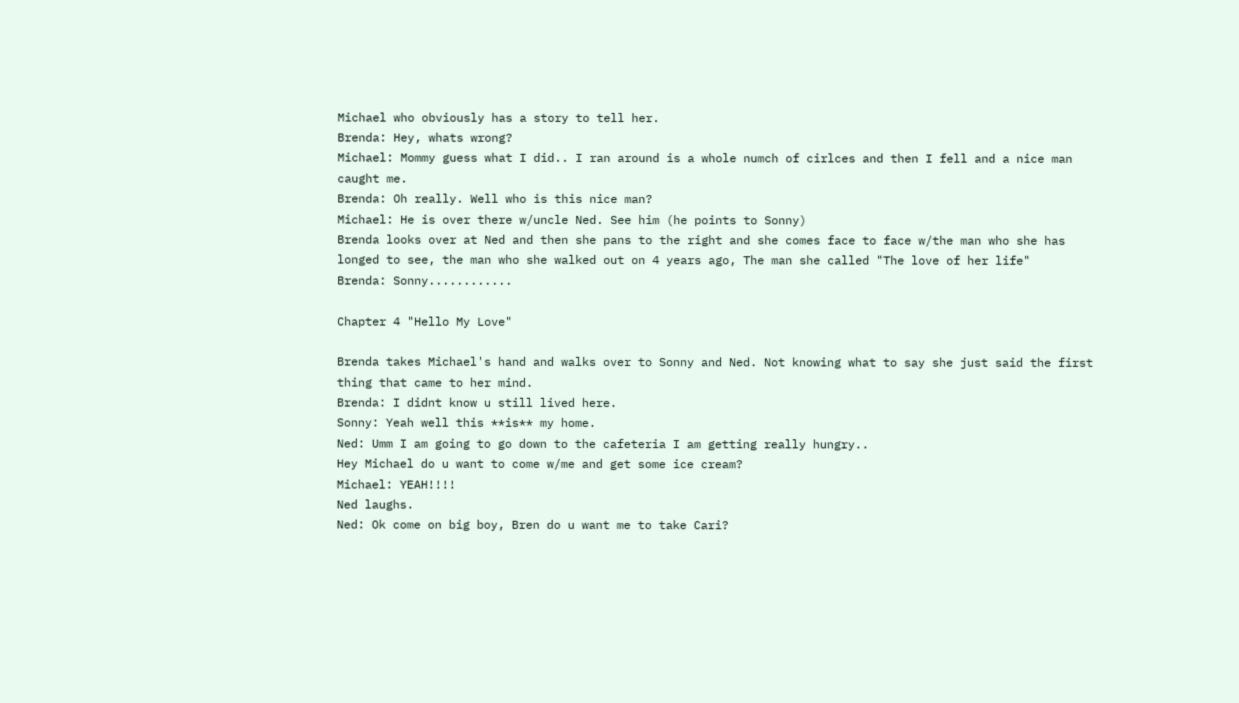Michael who obviously has a story to tell her.
Brenda: Hey, whats wrong?
Michael: Mommy guess what I did.. I ran around is a whole numch of cirlces and then I fell and a nice man caught me.
Brenda: Oh really. Well who is this nice man?
Michael: He is over there w/uncle Ned. See him (he points to Sonny)
Brenda looks over at Ned and then she pans to the right and she comes face to face w/the man who she has longed to see, the man who she walked out on 4 years ago, The man she called "The love of her life"
Brenda: Sonny............

Chapter 4 "Hello My Love"

Brenda takes Michael's hand and walks over to Sonny and Ned. Not knowing what to say she just said the first thing that came to her mind.
Brenda: I didnt know u still lived here.
Sonny: Yeah well this **is** my home.
Ned: Umm I am going to go down to the cafeteria I am getting really hungry..
Hey Michael do u want to come w/me and get some ice cream?
Michael: YEAH!!!!
Ned laughs.
Ned: Ok come on big boy, Bren do u want me to take Cari?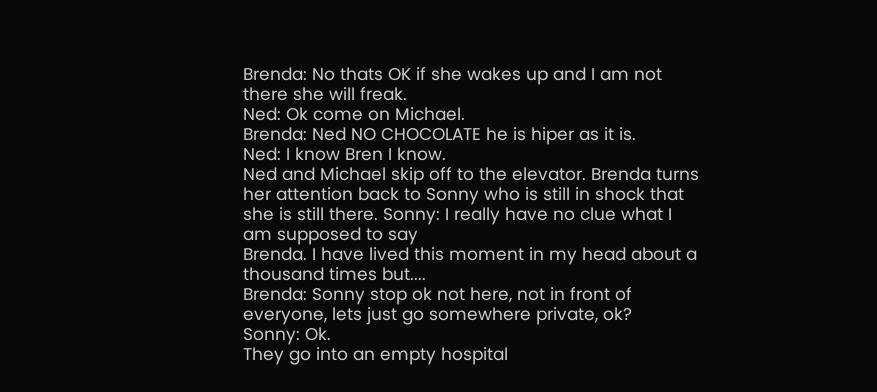Brenda: No thats OK if she wakes up and I am not there she will freak.
Ned: Ok come on Michael.
Brenda: Ned NO CHOCOLATE he is hiper as it is.
Ned: I know Bren I know.
Ned and Michael skip off to the elevator. Brenda turns her attention back to Sonny who is still in shock that she is still there. Sonny: I really have no clue what I am supposed to say
Brenda. I have lived this moment in my head about a thousand times but....
Brenda: Sonny stop ok not here, not in front of everyone, lets just go somewhere private, ok?
Sonny: Ok.
They go into an empty hospital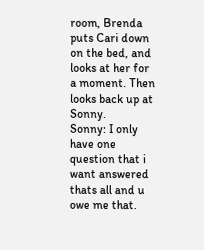room, Brenda puts Cari down on the bed, and looks at her for a moment. Then looks back up at Sonny.
Sonny: I only have one question that i want answered thats all and u owe me that.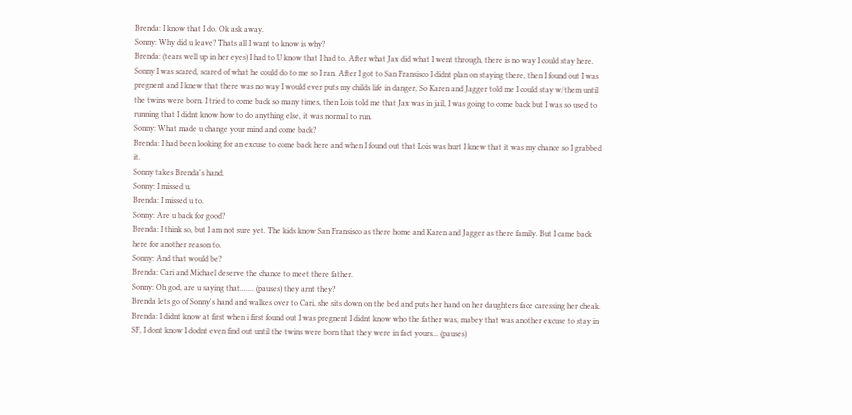Brenda: I know that I do. Ok ask away.
Sonny: Why did u leave? Thats all I want to know is why?
Brenda: (tears well up in her eyes) I had to U know that I had to. After what Jax did what I went through, there is no way I could stay here. Sonny I was scared, scared of what he could do to me so I ran. After I got to San Fransisco I didnt plan on staying there, then I found out I was pregnent and I knew that there was no way I would ever puts my childs life in danger, So Karen and Jagger told me I could stay w/them until the twins were born. I tried to come back so many times, then Lois told me that Jax was in jail, I was going to come back but I was so used to running that I didnt know how to do anything else, it was normal to run.
Sonny: What made u change your mind and come back?
Brenda: I had been looking for an excuse to come back here and when I found out that Lois was hurt I knew that it was my chance so I grabbed it.
Sonny takes Brenda's hand.
Sonny: I missed u.
Brenda: I missed u to.
Sonny: Are u back for good?
Brenda: I think so, but I am not sure yet. The kids know San Fransisco as there home and Karen and Jagger as there family. But I came back here for another reason to.
Sonny: And that would be?
Brenda: Cari and Michael deserve the chance to meet there father.
Sonny: Oh god, are u saying that....... (pauses) they arnt they?
Brenda lets go of Sonny's hand and walkes over to Cari, she sits down on the bed and puts her hand on her daughters face caressing her cheak.
Brenda: I didnt know at first when i first found out I was pregnent I didnt know who the father was, mabey that was another excuse to stay in SF, I dont know I dodnt even find out until the twins were born that they were in fact yours... (pauses)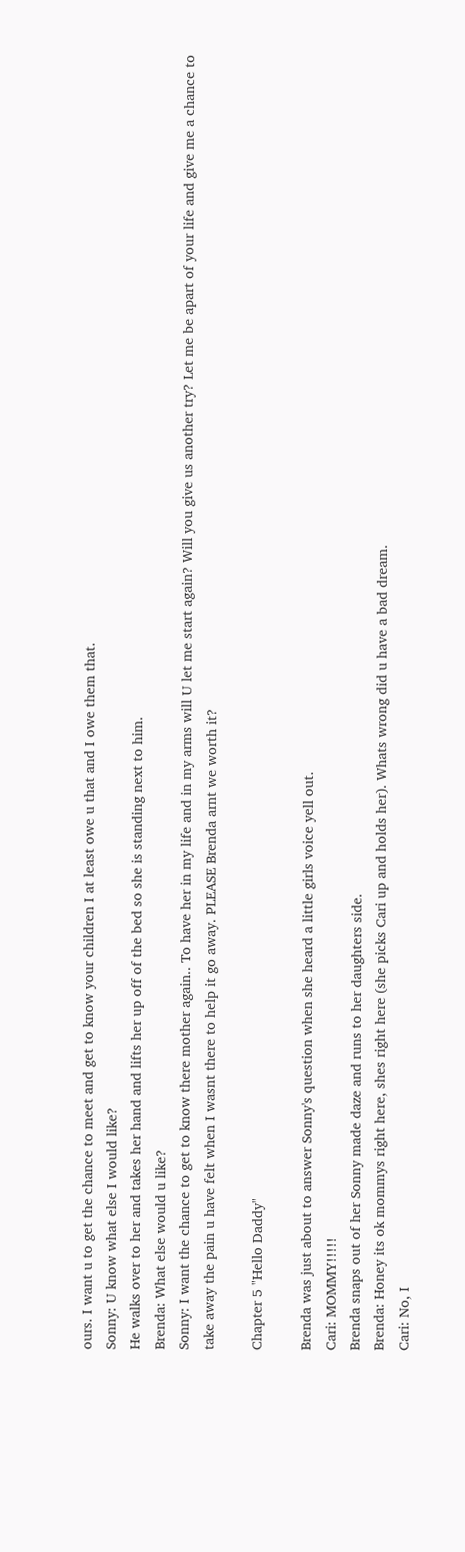ours. I want u to get the chance to meet and get to know your children I at least owe u that and I owe them that.
Sonny: U know what else I would like?
He walks over to her and takes her hand and lifts her up off of the bed so she is standing next to him.
Brenda: What else would u like?
Sonny: I want the chance to get to know there mother again.. To have her in my life and in my arms will U let me start again? Will you give us another try? Let me be apart of your life and give me a chance to take away the pain u have felt when I wasnt there to help it go away. PLEASE Brenda arnt we worth it?

Chapter 5 "Hello Daddy"

Brenda was just about to answer Sonny's question when she heard a little girls voice yell out.
Cari: MOMMY!!!!!
Brenda snaps out of her Sonny made daze and runs to her daughters side.
Brenda: Honey its ok mommys right here, shes right here (she picks Cari up and holds her). Whats wrong did u have a bad dream.
Cari: No, I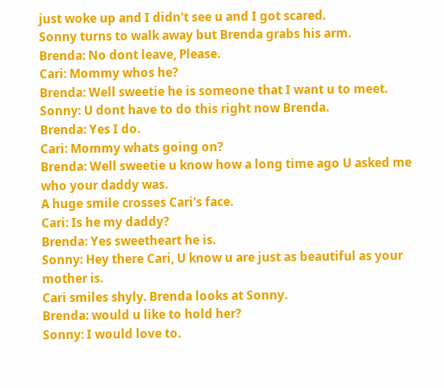just woke up and I didn't see u and I got scared.
Sonny turns to walk away but Brenda grabs his arm.
Brenda: No dont leave, Please.
Cari: Mommy whos he?
Brenda: Well sweetie he is someone that I want u to meet.
Sonny: U dont have to do this right now Brenda.
Brenda: Yes I do.
Cari: Mommy whats going on?
Brenda: Well sweetie u know how a long time ago U asked me who your daddy was.
A huge smile crosses Cari's face.
Cari: Is he my daddy?
Brenda: Yes sweetheart he is.
Sonny: Hey there Cari, U know u are just as beautiful as your mother is.
Cari smiles shyly. Brenda looks at Sonny.
Brenda: would u like to hold her?
Sonny: I would love to.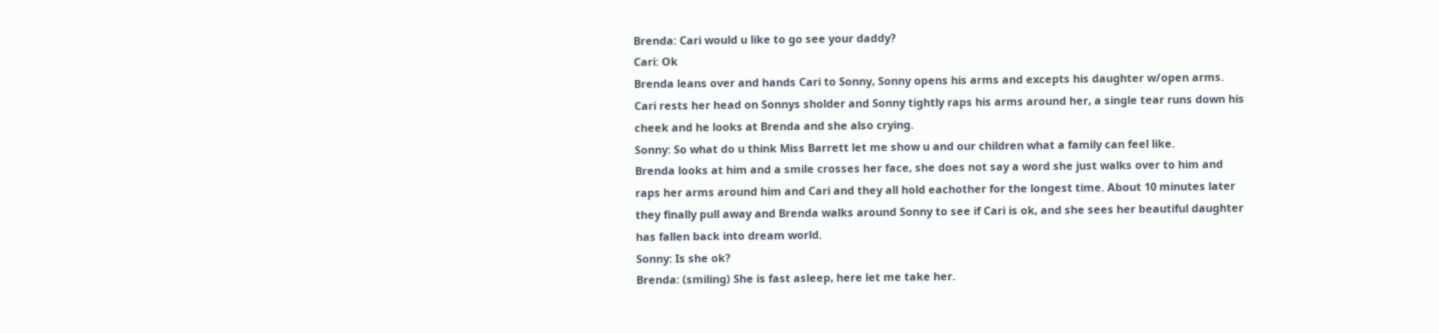Brenda: Cari would u like to go see your daddy?
Cari: Ok
Brenda leans over and hands Cari to Sonny, Sonny opens his arms and excepts his daughter w/open arms. Cari rests her head on Sonnys sholder and Sonny tightly raps his arms around her, a single tear runs down his cheek and he looks at Brenda and she also crying.
Sonny: So what do u think Miss Barrett let me show u and our children what a family can feel like.
Brenda looks at him and a smile crosses her face, she does not say a word she just walks over to him and raps her arms around him and Cari and they all hold eachother for the longest time. About 10 minutes later they finally pull away and Brenda walks around Sonny to see if Cari is ok, and she sees her beautiful daughter has fallen back into dream world.
Sonny: Is she ok?
Brenda: (smiling) She is fast asleep, here let me take her.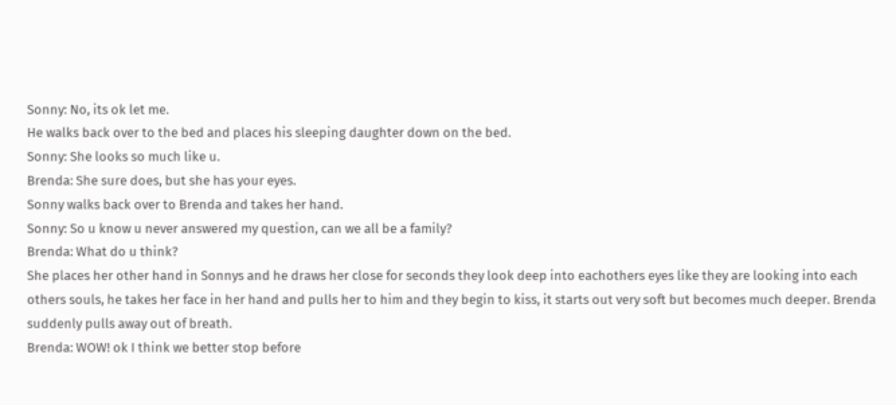Sonny: No, its ok let me.
He walks back over to the bed and places his sleeping daughter down on the bed.
Sonny: She looks so much like u.
Brenda: She sure does, but she has your eyes.
Sonny walks back over to Brenda and takes her hand.
Sonny: So u know u never answered my question, can we all be a family?
Brenda: What do u think?
She places her other hand in Sonnys and he draws her close for seconds they look deep into eachothers eyes like they are looking into each others souls, he takes her face in her hand and pulls her to him and they begin to kiss, it starts out very soft but becomes much deeper. Brenda suddenly pulls away out of breath.
Brenda: WOW! ok I think we better stop before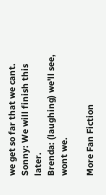we get so far that we cant.
Sonny: We will finish this later.
Brenda: (laughing) we'll see, wont we.

More Fan Fiction